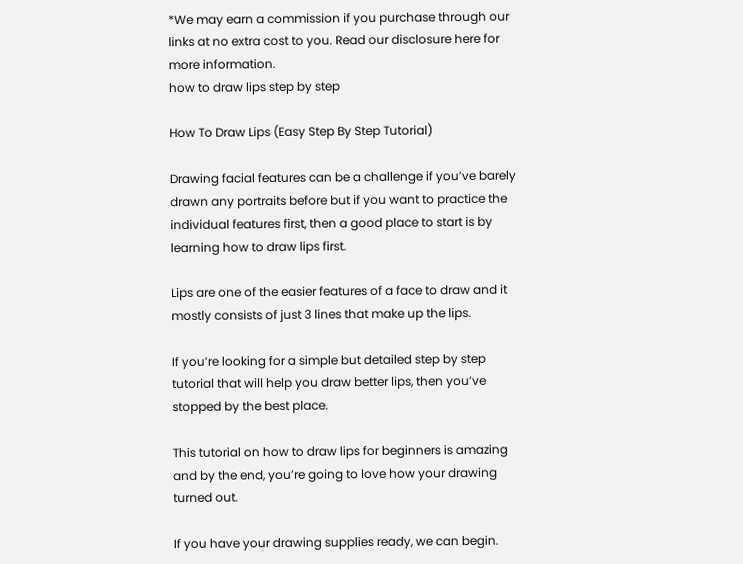*We may earn a commission if you purchase through our links at no extra cost to you. Read our disclosure here for more information.
how to draw lips step by step

How To Draw Lips (Easy Step By Step Tutorial)

Drawing facial features can be a challenge if you’ve barely drawn any portraits before but if you want to practice the individual features first, then a good place to start is by learning how to draw lips first.

Lips are one of the easier features of a face to draw and it mostly consists of just 3 lines that make up the lips.

If you’re looking for a simple but detailed step by step tutorial that will help you draw better lips, then you’ve stopped by the best place.

This tutorial on how to draw lips for beginners is amazing and by the end, you’re going to love how your drawing turned out.

If you have your drawing supplies ready, we can begin.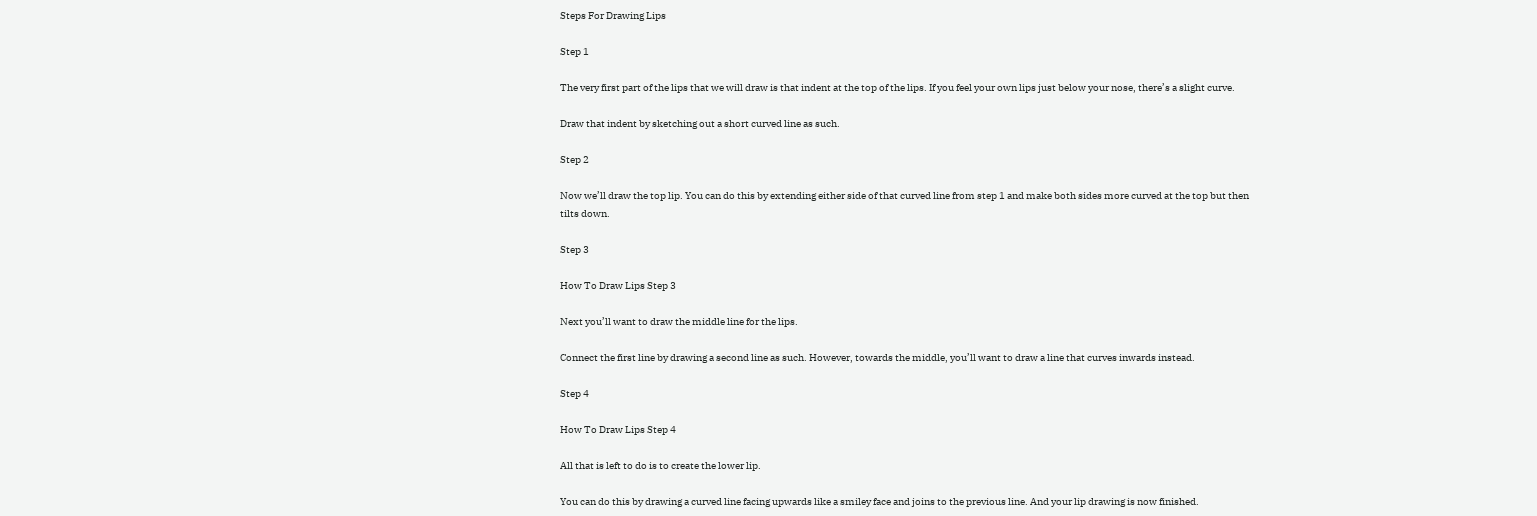Steps For Drawing Lips

Step 1

The very first part of the lips that we will draw is that indent at the top of the lips. If you feel your own lips just below your nose, there’s a slight curve.

Draw that indent by sketching out a short curved line as such.

Step 2

Now we’ll draw the top lip. You can do this by extending either side of that curved line from step 1 and make both sides more curved at the top but then tilts down.

Step 3

How To Draw Lips Step 3

Next you’ll want to draw the middle line for the lips.

Connect the first line by drawing a second line as such. However, towards the middle, you’ll want to draw a line that curves inwards instead.

Step 4

How To Draw Lips Step 4

All that is left to do is to create the lower lip.

You can do this by drawing a curved line facing upwards like a smiley face and joins to the previous line. And your lip drawing is now finished.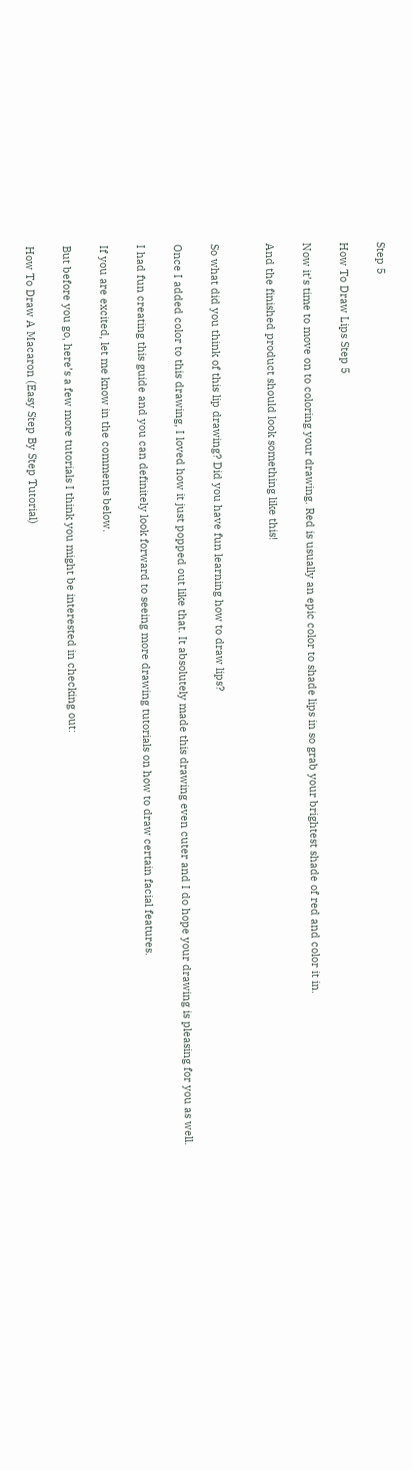Step 5

How To Draw Lips Step 5

Now it’s time to move on to coloring your drawing. Red is usually an epic color to shade lips in so grab your brightest shade of red and color it in.

And the finished product should look something like this!


So what did you think of this lip drawing? Did you have fun learning how to draw lips?

Once I added color to this drawing, I loved how it just popped out like that. It absolutely made this drawing even cuter and I do hope your drawing is pleasing for you as well.

I had fun creating this guide and you can definitely look forward to seeing more drawing tutorials on how to draw certain facial features.

If you are excited, let me know in the comments below.

But before you go, here’s a few more tutorials I think you might be interested in checking out:

How To Draw A Macaron (Easy Step By Step Tutorial)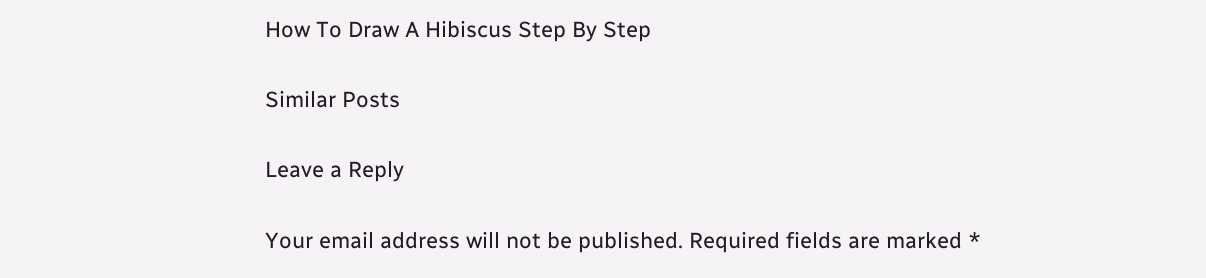How To Draw A Hibiscus Step By Step

Similar Posts

Leave a Reply

Your email address will not be published. Required fields are marked *